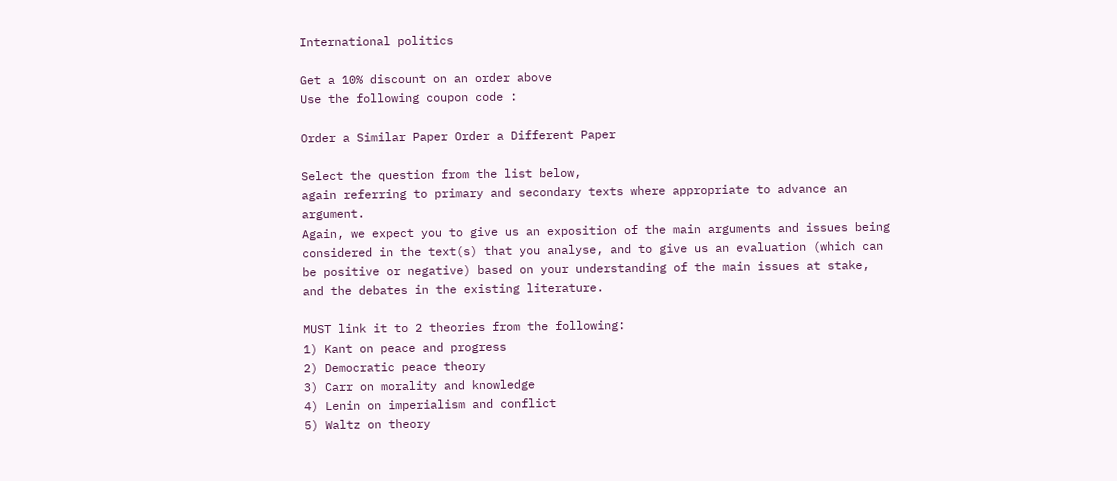International politics

Get a 10% discount on an order above
Use the following coupon code :

Order a Similar Paper Order a Different Paper

Select the question from the list below,
again referring to primary and secondary texts where appropriate to advance an argument.
Again, we expect you to give us an exposition of the main arguments and issues being considered in the text(s) that you analyse, and to give us an evaluation (which can be positive or negative) based on your understanding of the main issues at stake, and the debates in the existing literature.

MUST link it to 2 theories from the following:
1) Kant on peace and progress
2) Democratic peace theory
3) Carr on morality and knowledge
4) Lenin on imperialism and conflict
5) Waltz on theory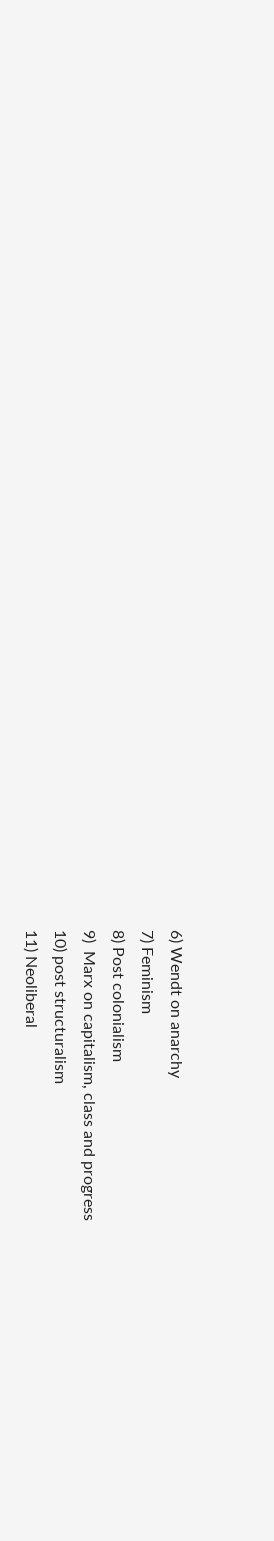6) Wendt on anarchy
7) Feminism
8) Post colonialism
9)  Marx on capitalism, class and progress
10) post structuralism
11) Neoliberal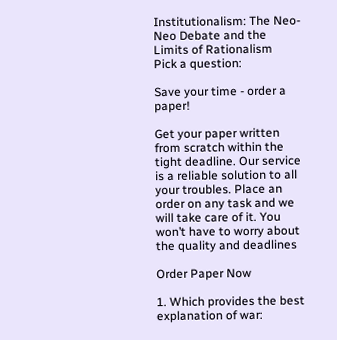Institutionalism: The Neo-Neo Debate and the Limits of Rationalism
Pick a question:

Save your time - order a paper!

Get your paper written from scratch within the tight deadline. Our service is a reliable solution to all your troubles. Place an order on any task and we will take care of it. You won’t have to worry about the quality and deadlines

Order Paper Now

1. Which provides the best explanation of war: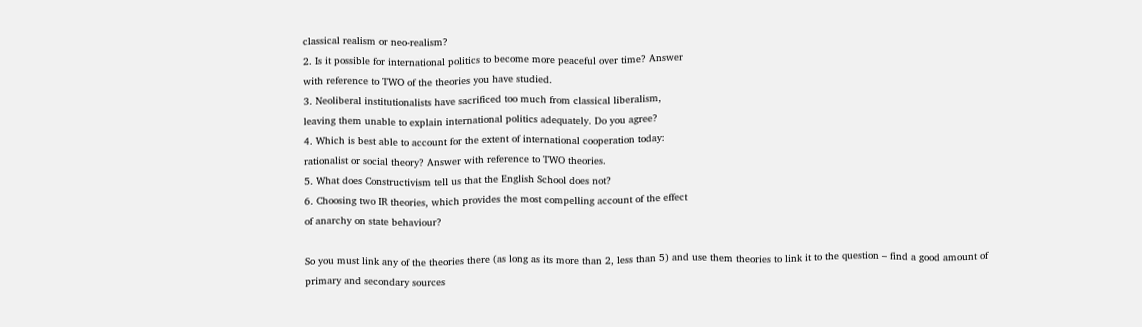classical realism or neo-realism?
2. Is it possible for international politics to become more peaceful over time? Answer
with reference to TWO of the theories you have studied.
3. Neoliberal institutionalists have sacrificed too much from classical liberalism,
leaving them unable to explain international politics adequately. Do you agree?
4. Which is best able to account for the extent of international cooperation today:
rationalist or social theory? Answer with reference to TWO theories.
5. What does Constructivism tell us that the English School does not?
6. Choosing two IR theories, which provides the most compelling account of the effect
of anarchy on state behaviour?

So you must link any of the theories there (as long as its more than 2, less than 5) and use them theories to link it to the question – find a good amount of primary and secondary sources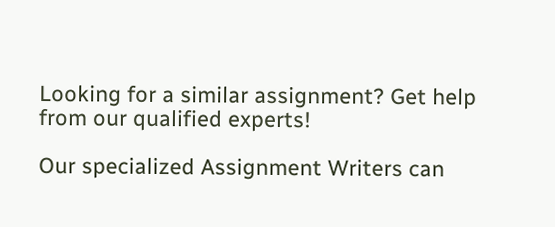Looking for a similar assignment? Get help from our qualified experts!

Our specialized Assignment Writers can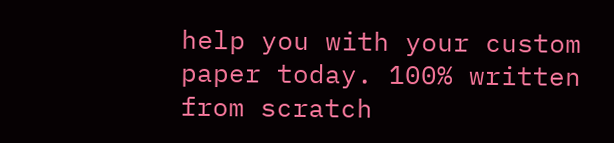help you with your custom paper today. 100% written from scratch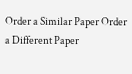Order a Similar Paper Order a Different Paper